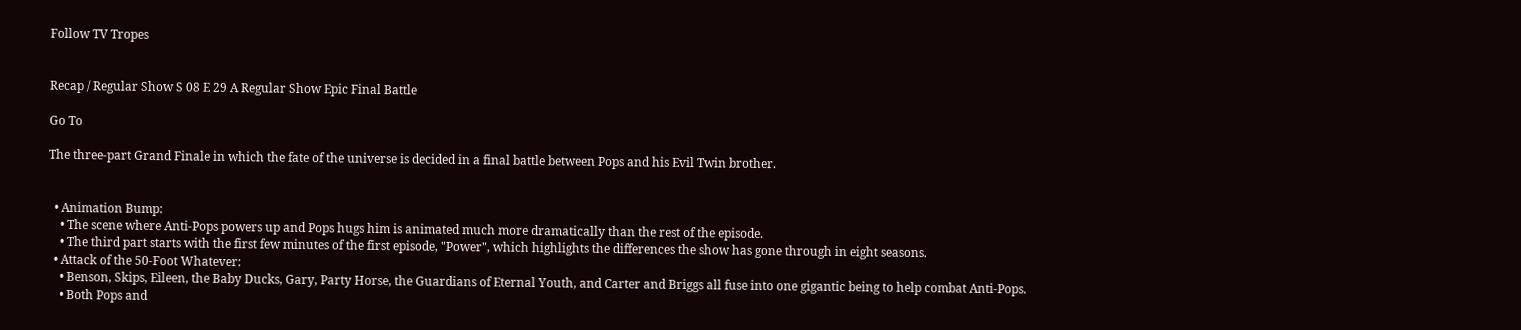Follow TV Tropes


Recap / Regular Show S 08 E 29 A Regular Show Epic Final Battle

Go To

The three-part Grand Finale in which the fate of the universe is decided in a final battle between Pops and his Evil Twin brother.


  • Animation Bump:
    • The scene where Anti-Pops powers up and Pops hugs him is animated much more dramatically than the rest of the episode.
    • The third part starts with the first few minutes of the first episode, "Power", which highlights the differences the show has gone through in eight seasons.
  • Attack of the 50-Foot Whatever:
    • Benson, Skips, Eileen, the Baby Ducks, Gary, Party Horse, the Guardians of Eternal Youth, and Carter and Briggs all fuse into one gigantic being to help combat Anti-Pops.
    • Both Pops and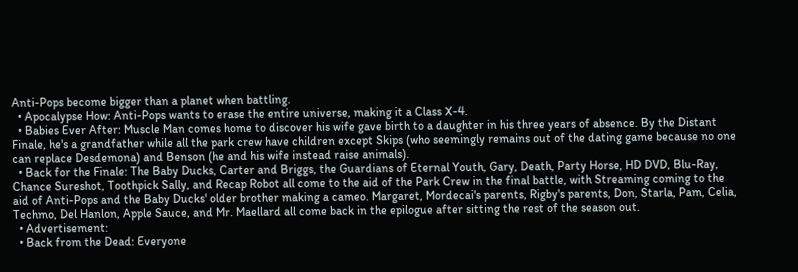Anti-Pops become bigger than a planet when battling.
  • Apocalypse How: Anti-Pops wants to erase the entire universe, making it a Class X-4.
  • Babies Ever After: Muscle Man comes home to discover his wife gave birth to a daughter in his three years of absence. By the Distant Finale, he's a grandfather while all the park crew have children except Skips (who seemingly remains out of the dating game because no one can replace Desdemona) and Benson (he and his wife instead raise animals).
  • Back for the Finale: The Baby Ducks, Carter and Briggs, the Guardians of Eternal Youth, Gary, Death, Party Horse, HD DVD, Blu-Ray, Chance Sureshot, Toothpick Sally, and Recap Robot all come to the aid of the Park Crew in the final battle, with Streaming coming to the aid of Anti-Pops and the Baby Ducks' older brother making a cameo. Margaret, Mordecai's parents, Rigby's parents, Don, Starla, Pam, Celia, Techmo, Del Hanlon, Apple Sauce, and Mr. Maellard all come back in the epilogue after sitting the rest of the season out.
  • Advertisement:
  • Back from the Dead: Everyone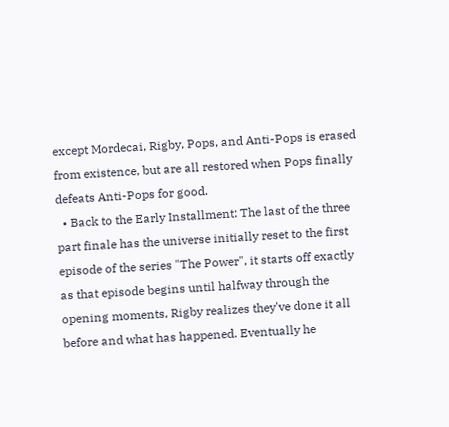except Mordecai, Rigby, Pops, and Anti-Pops is erased from existence, but are all restored when Pops finally defeats Anti-Pops for good.
  • Back to the Early Installment: The last of the three part finale has the universe initially reset to the first episode of the series "The Power", it starts off exactly as that episode begins until halfway through the opening moments, Rigby realizes they've done it all before and what has happened. Eventually he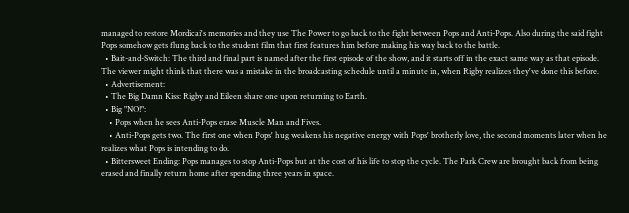managed to restore Mordicai's memories and they use The Power to go back to the fight between Pops and Anti-Pops. Also during the said fight Pops somehow gets flung back to the student film that first features him before making his way back to the battle.
  • Bait-and-Switch: The third and final part is named after the first episode of the show, and it starts off in the exact same way as that episode. The viewer might think that there was a mistake in the broadcasting schedule until a minute in, when Rigby realizes they've done this before.
  • Advertisement:
  • The Big Damn Kiss: Rigby and Eileen share one upon returning to Earth.
  • Big "NO!":
    • Pops when he sees Anti-Pops erase Muscle Man and Fives.
    • Anti-Pops gets two. The first one when Pops' hug weakens his negative energy with Pops' brotherly love, the second moments later when he realizes what Pops is intending to do.
  • Bittersweet Ending: Pops manages to stop Anti-Pops but at the cost of his life to stop the cycle. The Park Crew are brought back from being erased and finally return home after spending three years in space.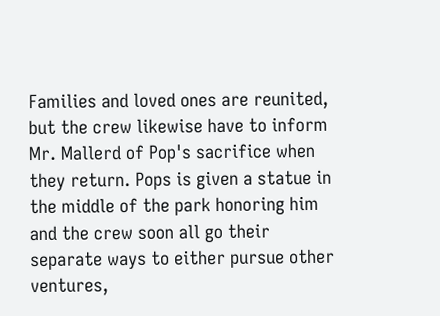Families and loved ones are reunited, but the crew likewise have to inform Mr. Mallerd of Pop's sacrifice when they return. Pops is given a statue in the middle of the park honoring him and the crew soon all go their separate ways to either pursue other ventures,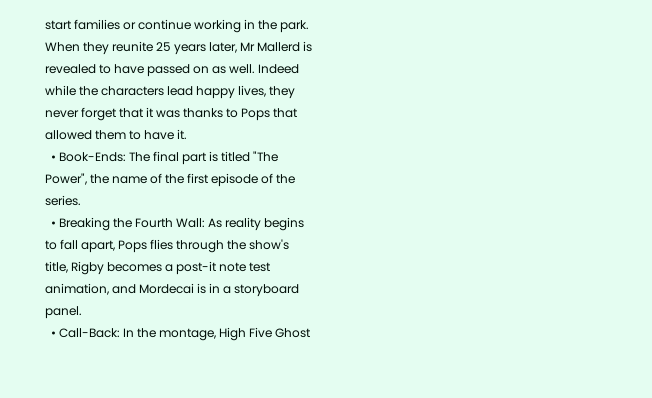start families or continue working in the park. When they reunite 25 years later, Mr Mallerd is revealed to have passed on as well. Indeed while the characters lead happy lives, they never forget that it was thanks to Pops that allowed them to have it.
  • Book-Ends: The final part is titled "The Power", the name of the first episode of the series.
  • Breaking the Fourth Wall: As reality begins to fall apart, Pops flies through the show's title, Rigby becomes a post-it note test animation, and Mordecai is in a storyboard panel.
  • Call-Back: In the montage, High Five Ghost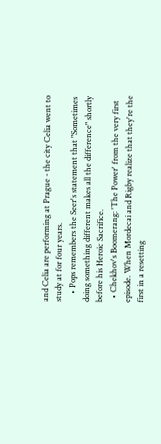and Celia are performing at Prague - the city Celia went to study at for four years.
    • Pops remembers the Seer's statement that "Sometimes doing something different makes all the difference" shortly before his Heroic Sacrifice.
  • Chekhov's Boomerang: 'The Power' from the very first episode. When Mordecai and Rigby realize that they're the first in a resetting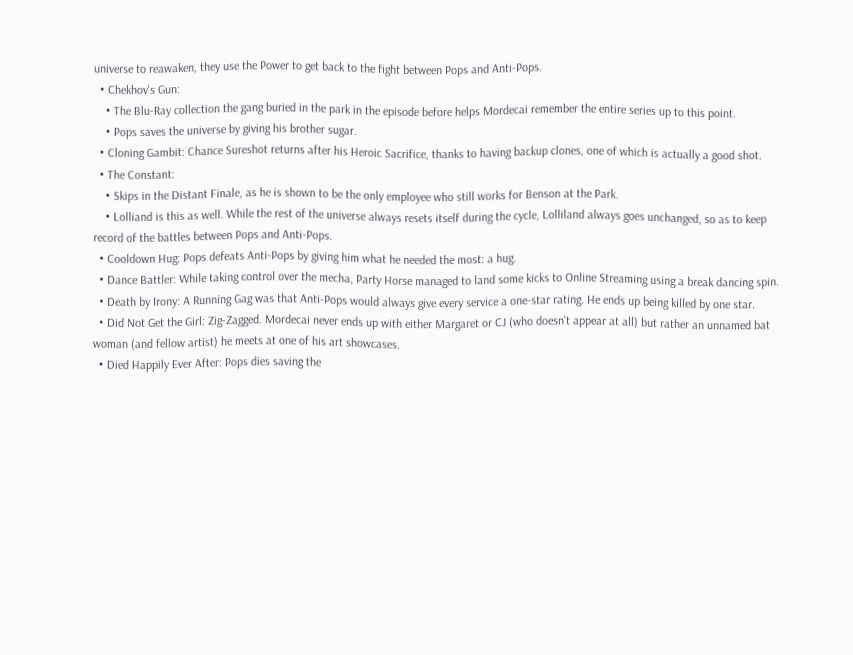universe to reawaken, they use the Power to get back to the fight between Pops and Anti-Pops.
  • Chekhov's Gun:
    • The Blu-Ray collection the gang buried in the park in the episode before helps Mordecai remember the entire series up to this point.
    • Pops saves the universe by giving his brother sugar.
  • Cloning Gambit: Chance Sureshot returns after his Heroic Sacrifice, thanks to having backup clones, one of which is actually a good shot.
  • The Constant:
    • Skips in the Distant Finale, as he is shown to be the only employee who still works for Benson at the Park.
    • Lolliand is this as well. While the rest of the universe always resets itself during the cycle, Lolliland always goes unchanged, so as to keep record of the battles between Pops and Anti-Pops.
  • Cooldown Hug: Pops defeats Anti-Pops by giving him what he needed the most: a hug.
  • Dance Battler: While taking control over the mecha, Party Horse managed to land some kicks to Online Streaming using a break dancing spin.
  • Death by Irony: A Running Gag was that Anti-Pops would always give every service a one-star rating. He ends up being killed by one star.
  • Did Not Get the Girl: Zig-Zagged. Mordecai never ends up with either Margaret or CJ (who doesn't appear at all) but rather an unnamed bat woman (and fellow artist) he meets at one of his art showcases.
  • Died Happily Ever After: Pops dies saving the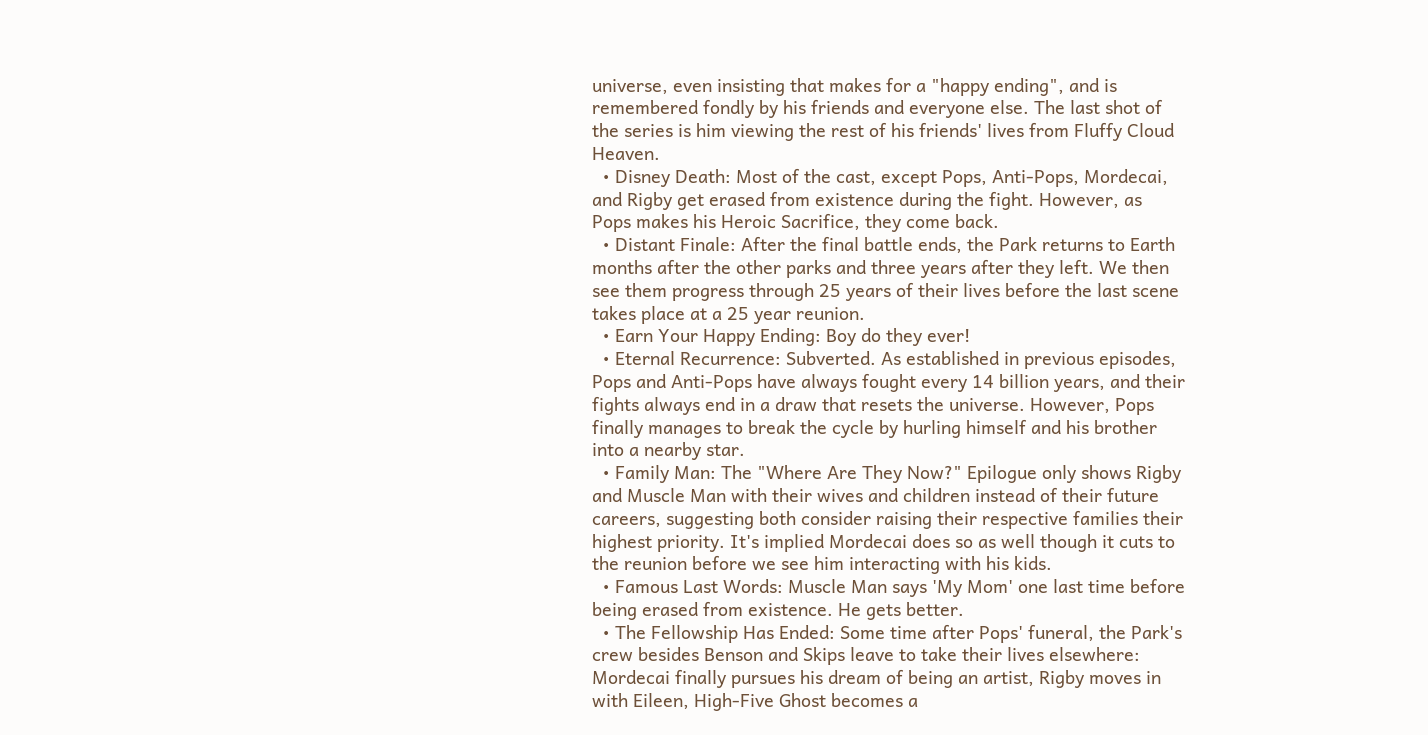universe, even insisting that makes for a "happy ending", and is remembered fondly by his friends and everyone else. The last shot of the series is him viewing the rest of his friends' lives from Fluffy Cloud Heaven.
  • Disney Death: Most of the cast, except Pops, Anti-Pops, Mordecai, and Rigby get erased from existence during the fight. However, as Pops makes his Heroic Sacrifice, they come back.
  • Distant Finale: After the final battle ends, the Park returns to Earth months after the other parks and three years after they left. We then see them progress through 25 years of their lives before the last scene takes place at a 25 year reunion.
  • Earn Your Happy Ending: Boy do they ever!
  • Eternal Recurrence: Subverted. As established in previous episodes, Pops and Anti-Pops have always fought every 14 billion years, and their fights always end in a draw that resets the universe. However, Pops finally manages to break the cycle by hurling himself and his brother into a nearby star.
  • Family Man: The "Where Are They Now?" Epilogue only shows Rigby and Muscle Man with their wives and children instead of their future careers, suggesting both consider raising their respective families their highest priority. It's implied Mordecai does so as well though it cuts to the reunion before we see him interacting with his kids.
  • Famous Last Words: Muscle Man says 'My Mom' one last time before being erased from existence. He gets better.
  • The Fellowship Has Ended: Some time after Pops' funeral, the Park's crew besides Benson and Skips leave to take their lives elsewhere: Mordecai finally pursues his dream of being an artist, Rigby moves in with Eileen, High-Five Ghost becomes a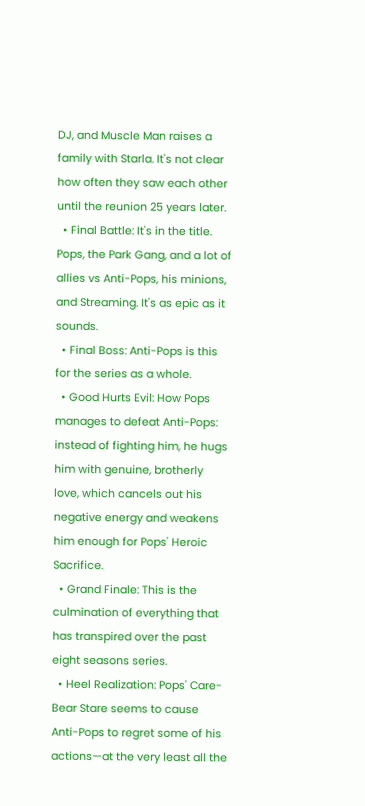DJ, and Muscle Man raises a family with Starla. It's not clear how often they saw each other until the reunion 25 years later.
  • Final Battle: It's in the title. Pops, the Park Gang, and a lot of allies vs Anti-Pops, his minions, and Streaming. It's as epic as it sounds.
  • Final Boss: Anti-Pops is this for the series as a whole.
  • Good Hurts Evil: How Pops manages to defeat Anti-Pops: instead of fighting him, he hugs him with genuine, brotherly love, which cancels out his negative energy and weakens him enough for Pops' Heroic Sacrifice.
  • Grand Finale: This is the culmination of everything that has transpired over the past eight seasons series.
  • Heel Realization: Pops' Care-Bear Stare seems to cause Anti-Pops to regret some of his actions—at the very least all the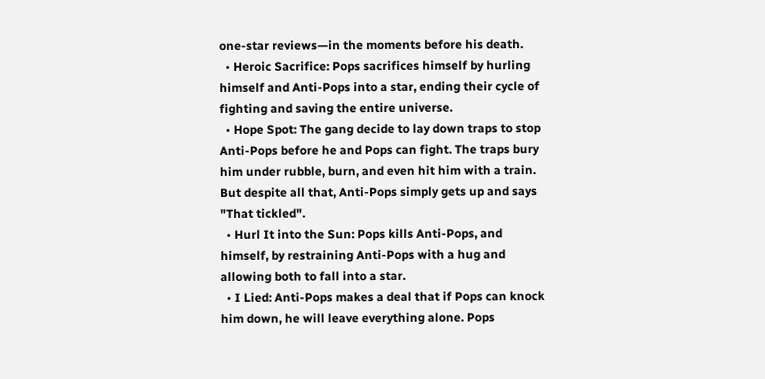one-star reviews—in the moments before his death.
  • Heroic Sacrifice: Pops sacrifices himself by hurling himself and Anti-Pops into a star, ending their cycle of fighting and saving the entire universe.
  • Hope Spot: The gang decide to lay down traps to stop Anti-Pops before he and Pops can fight. The traps bury him under rubble, burn, and even hit him with a train. But despite all that, Anti-Pops simply gets up and says "That tickled".
  • Hurl It into the Sun: Pops kills Anti-Pops, and himself, by restraining Anti-Pops with a hug and allowing both to fall into a star.
  • I Lied: Anti-Pops makes a deal that if Pops can knock him down, he will leave everything alone. Pops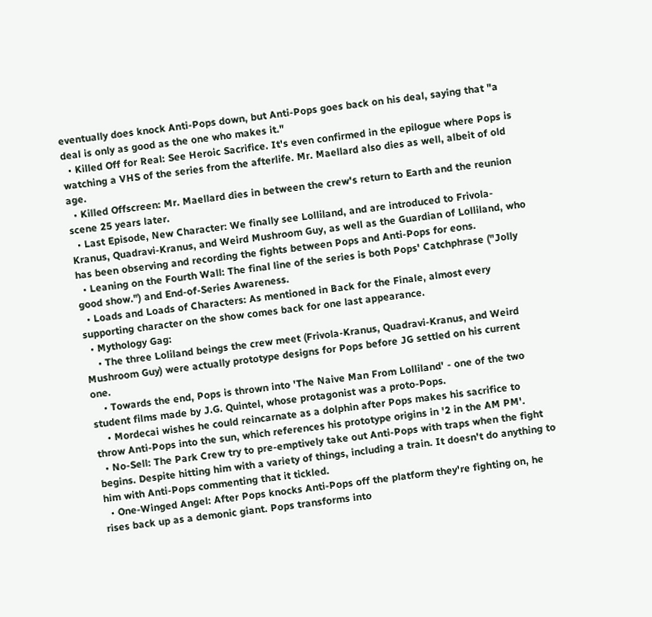eventually does knock Anti-Pops down, but Anti-Pops goes back on his deal, saying that "a deal is only as good as the one who makes it."
  • Killed Off for Real: See Heroic Sacrifice. It's even confirmed in the epilogue where Pops is watching a VHS of the series from the afterlife. Mr. Maellard also dies as well, albeit of old age.
  • Killed Offscreen: Mr. Maellard dies in between the crew's return to Earth and the reunion scene 25 years later.
  • Last Episode, New Character: We finally see Lolliland, and are introduced to Frivola-Kranus, Quadravi-Kranus, and Weird Mushroom Guy, as well as the Guardian of Lolliland, who has been observing and recording the fights between Pops and Anti-Pops for eons.
  • Leaning on the Fourth Wall: The final line of the series is both Pops' Catchphrase ("Jolly good show.") and End-of-Series Awareness.
  • Loads and Loads of Characters: As mentioned in Back for the Finale, almost every supporting character on the show comes back for one last appearance.
  • Mythology Gag:
    • The three Loliland beings the crew meet (Frivola-Kranus, Quadravi-Kranus, and Weird Mushroom Guy) were actually prototype designs for Pops before JG settled on his current one.
    • Towards the end, Pops is thrown into 'The Naive Man From Lolliland' - one of the two student films made by J.G. Quintel, whose protagonist was a proto-Pops.
    • Mordecai wishes he could reincarnate as a dolphin after Pops makes his sacrifice to throw Anti-Pops into the sun, which references his prototype origins in '2 in the AM PM'.
  • No-Sell: The Park Crew try to pre-emptively take out Anti-Pops with traps when the fight begins. Despite hitting him with a variety of things, including a train. It doesn't do anything to him with Anti-Pops commenting that it tickled.
  • One-Winged Angel: After Pops knocks Anti-Pops off the platform they're fighting on, he rises back up as a demonic giant. Pops transforms into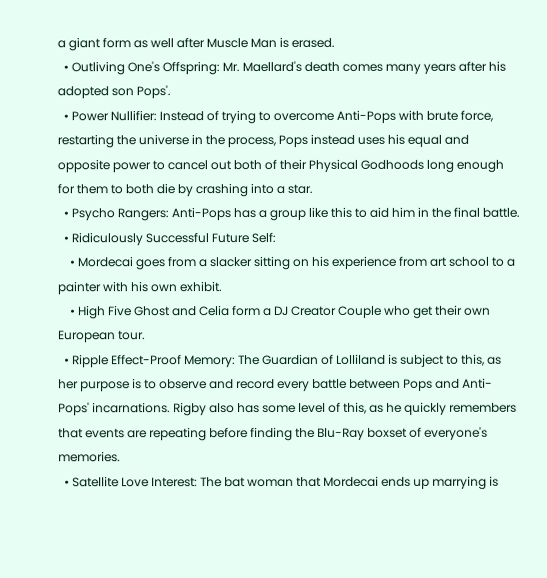a giant form as well after Muscle Man is erased.
  • Outliving One's Offspring: Mr. Maellard's death comes many years after his adopted son Pops'.
  • Power Nullifier: Instead of trying to overcome Anti-Pops with brute force, restarting the universe in the process, Pops instead uses his equal and opposite power to cancel out both of their Physical Godhoods long enough for them to both die by crashing into a star.
  • Psycho Rangers: Anti-Pops has a group like this to aid him in the final battle.
  • Ridiculously Successful Future Self:
    • Mordecai goes from a slacker sitting on his experience from art school to a painter with his own exhibit.
    • High Five Ghost and Celia form a DJ Creator Couple who get their own European tour.
  • Ripple Effect-Proof Memory: The Guardian of Lolliland is subject to this, as her purpose is to observe and record every battle between Pops and Anti-Pops' incarnations. Rigby also has some level of this, as he quickly remembers that events are repeating before finding the Blu-Ray boxset of everyone's memories.
  • Satellite Love Interest: The bat woman that Mordecai ends up marrying is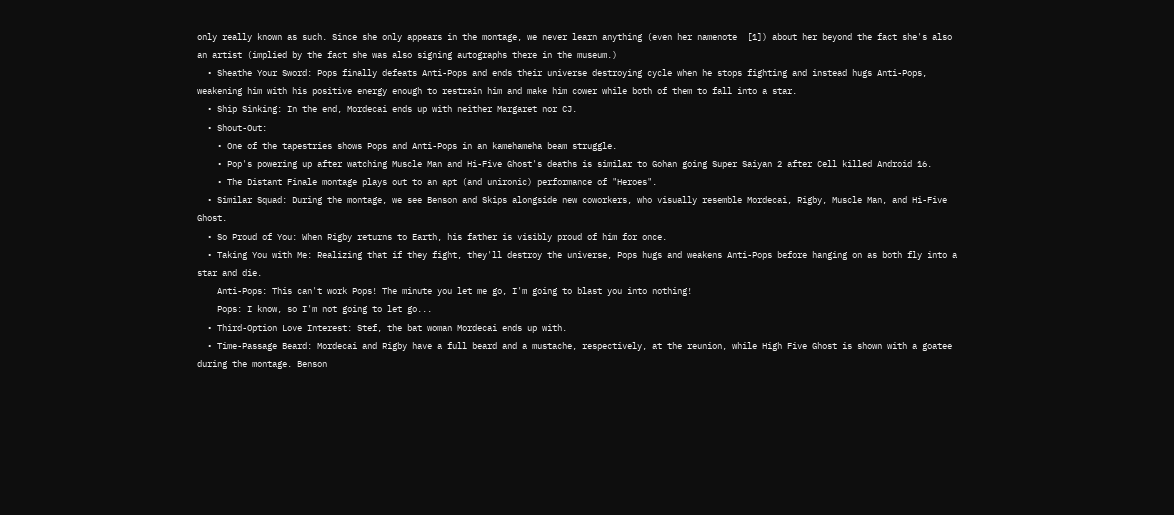only really known as such. Since she only appears in the montage, we never learn anything (even her namenote  [1]) about her beyond the fact she's also an artist (implied by the fact she was also signing autographs there in the museum.)
  • Sheathe Your Sword: Pops finally defeats Anti-Pops and ends their universe destroying cycle when he stops fighting and instead hugs Anti-Pops, weakening him with his positive energy enough to restrain him and make him cower while both of them to fall into a star.
  • Ship Sinking: In the end, Mordecai ends up with neither Margaret nor CJ.
  • Shout-Out:
    • One of the tapestries shows Pops and Anti-Pops in an kamehameha beam struggle.
    • Pop's powering up after watching Muscle Man and Hi-Five Ghost's deaths is similar to Gohan going Super Saiyan 2 after Cell killed Android 16.
    • The Distant Finale montage plays out to an apt (and unironic) performance of "Heroes".
  • Similar Squad: During the montage, we see Benson and Skips alongside new coworkers, who visually resemble Mordecai, Rigby, Muscle Man, and Hi-Five Ghost.
  • So Proud of You: When Rigby returns to Earth, his father is visibly proud of him for once.
  • Taking You with Me: Realizing that if they fight, they'll destroy the universe, Pops hugs and weakens Anti-Pops before hanging on as both fly into a star and die.
    Anti-Pops: This can't work Pops! The minute you let me go, I'm going to blast you into nothing!
    Pops: I know, so I'm not going to let go...
  • Third-Option Love Interest: Stef, the bat woman Mordecai ends up with.
  • Time-Passage Beard: Mordecai and Rigby have a full beard and a mustache, respectively, at the reunion, while High Five Ghost is shown with a goatee during the montage. Benson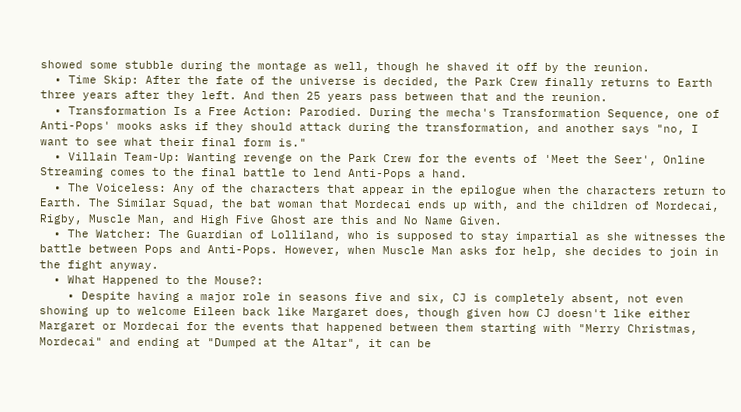showed some stubble during the montage as well, though he shaved it off by the reunion.
  • Time Skip: After the fate of the universe is decided, the Park Crew finally returns to Earth three years after they left. And then 25 years pass between that and the reunion.
  • Transformation Is a Free Action: Parodied. During the mecha's Transformation Sequence, one of Anti-Pops' mooks asks if they should attack during the transformation, and another says "no, I want to see what their final form is."
  • Villain Team-Up: Wanting revenge on the Park Crew for the events of 'Meet the Seer', Online Streaming comes to the final battle to lend Anti-Pops a hand.
  • The Voiceless: Any of the characters that appear in the epilogue when the characters return to Earth. The Similar Squad, the bat woman that Mordecai ends up with, and the children of Mordecai, Rigby, Muscle Man, and High Five Ghost are this and No Name Given.
  • The Watcher: The Guardian of Lolliland, who is supposed to stay impartial as she witnesses the battle between Pops and Anti-Pops. However, when Muscle Man asks for help, she decides to join in the fight anyway.
  • What Happened to the Mouse?:
    • Despite having a major role in seasons five and six, CJ is completely absent, not even showing up to welcome Eileen back like Margaret does, though given how CJ doesn't like either Margaret or Mordecai for the events that happened between them starting with "Merry Christmas, Mordecai" and ending at "Dumped at the Altar", it can be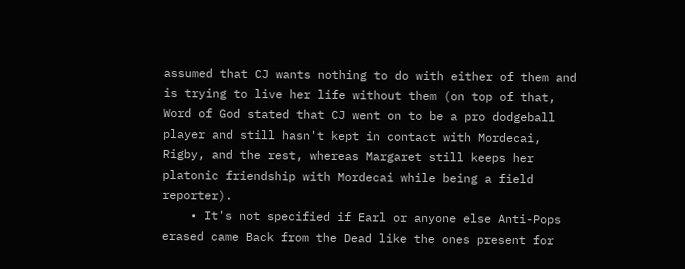assumed that CJ wants nothing to do with either of them and is trying to live her life without them (on top of that, Word of God stated that CJ went on to be a pro dodgeball player and still hasn't kept in contact with Mordecai, Rigby, and the rest, whereas Margaret still keeps her platonic friendship with Mordecai while being a field reporter).
    • It's not specified if Earl or anyone else Anti-Pops erased came Back from the Dead like the ones present for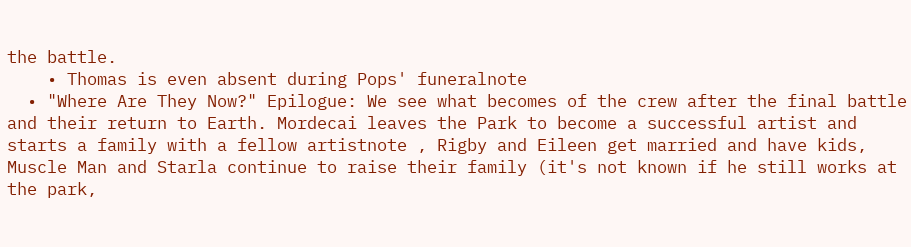the battle.
    • Thomas is even absent during Pops' funeralnote
  • "Where Are They Now?" Epilogue: We see what becomes of the crew after the final battle and their return to Earth. Mordecai leaves the Park to become a successful artist and starts a family with a fellow artistnote , Rigby and Eileen get married and have kids, Muscle Man and Starla continue to raise their family (it's not known if he still works at the park,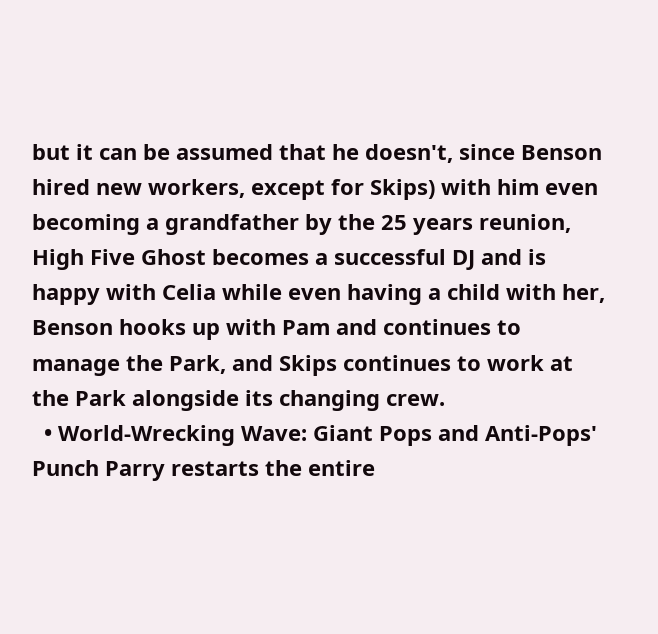but it can be assumed that he doesn't, since Benson hired new workers, except for Skips) with him even becoming a grandfather by the 25 years reunion, High Five Ghost becomes a successful DJ and is happy with Celia while even having a child with her, Benson hooks up with Pam and continues to manage the Park, and Skips continues to work at the Park alongside its changing crew.
  • World-Wrecking Wave: Giant Pops and Anti-Pops' Punch Parry restarts the entire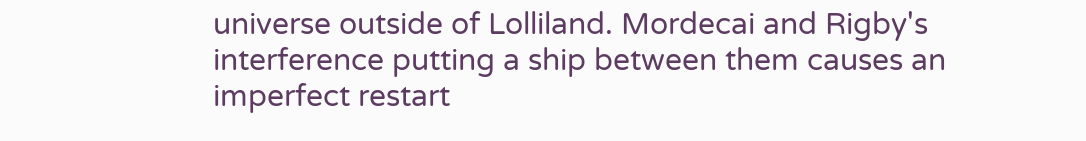universe outside of Lolliland. Mordecai and Rigby's interference putting a ship between them causes an imperfect restart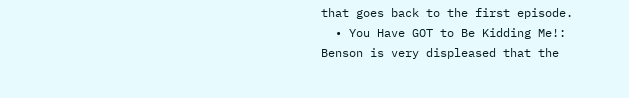that goes back to the first episode.
  • You Have GOT to Be Kidding Me!: Benson is very displeased that the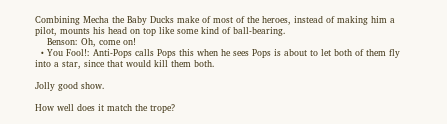Combining Mecha the Baby Ducks make of most of the heroes, instead of making him a pilot, mounts his head on top like some kind of ball-bearing.
    Benson: Oh, come on!
  • You Fool!: Anti-Pops calls Pops this when he sees Pops is about to let both of them fly into a star, since that would kill them both.

Jolly good show.

How well does it match the trope?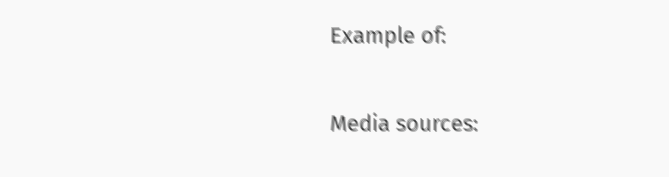Example of:


Media sources: